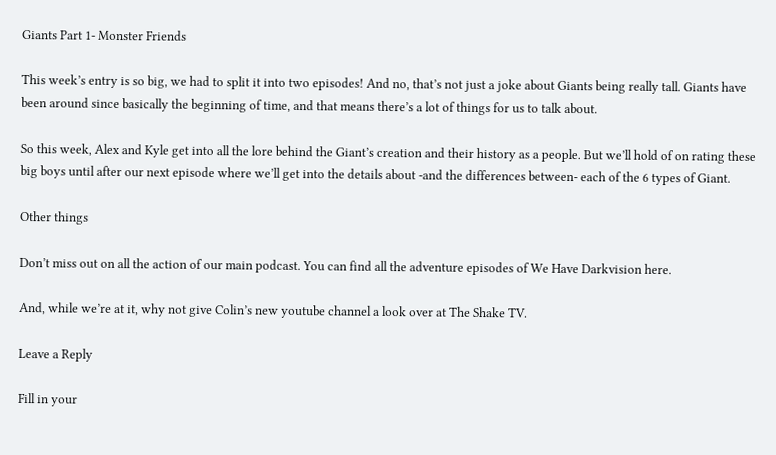Giants Part 1- Monster Friends

This week’s entry is so big, we had to split it into two episodes! And no, that’s not just a joke about Giants being really tall. Giants have been around since basically the beginning of time, and that means there’s a lot of things for us to talk about.

So this week, Alex and Kyle get into all the lore behind the Giant’s creation and their history as a people. But we’ll hold of on rating these big boys until after our next episode where we’ll get into the details about -and the differences between- each of the 6 types of Giant.

Other things

Don’t miss out on all the action of our main podcast. You can find all the adventure episodes of We Have Darkvision here.

And, while we’re at it, why not give Colin’s new youtube channel a look over at The Shake TV.

Leave a Reply

Fill in your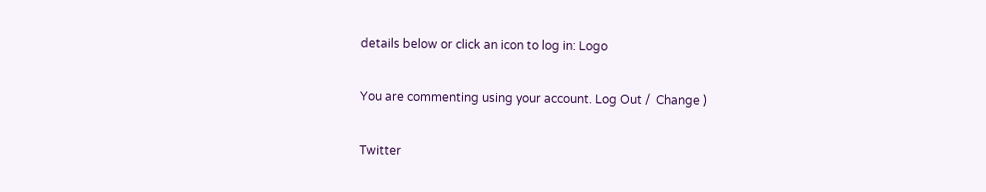details below or click an icon to log in: Logo

You are commenting using your account. Log Out /  Change )

Twitter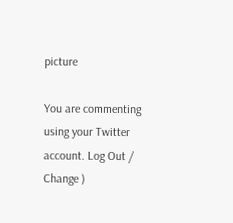picture

You are commenting using your Twitter account. Log Out /  Change )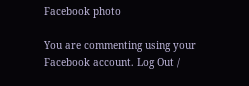Facebook photo

You are commenting using your Facebook account. Log Out /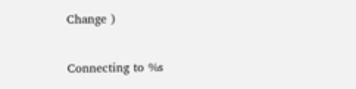Change )

Connecting to %s